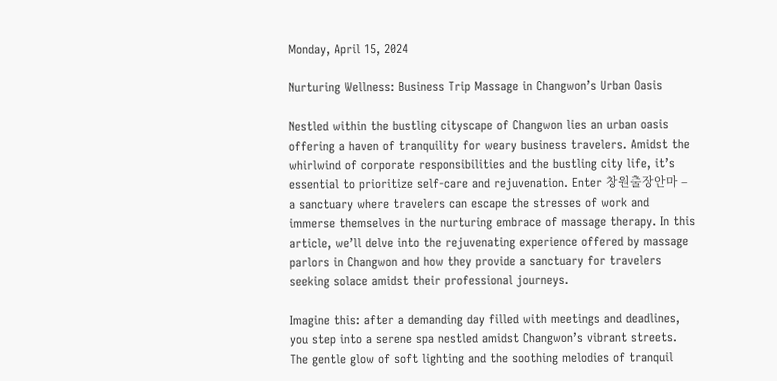Monday, April 15, 2024

Nurturing Wellness: Business Trip Massage in Changwon’s Urban Oasis

Nestled within the bustling cityscape of Changwon lies an urban oasis offering a haven of tranquility for weary business travelers. Amidst the whirlwind of corporate responsibilities and the bustling city life, it’s essential to prioritize self-care and rejuvenation. Enter 창원출장안마 – a sanctuary where travelers can escape the stresses of work and immerse themselves in the nurturing embrace of massage therapy. In this article, we’ll delve into the rejuvenating experience offered by massage parlors in Changwon and how they provide a sanctuary for travelers seeking solace amidst their professional journeys.

Imagine this: after a demanding day filled with meetings and deadlines, you step into a serene spa nestled amidst Changwon’s vibrant streets. The gentle glow of soft lighting and the soothing melodies of tranquil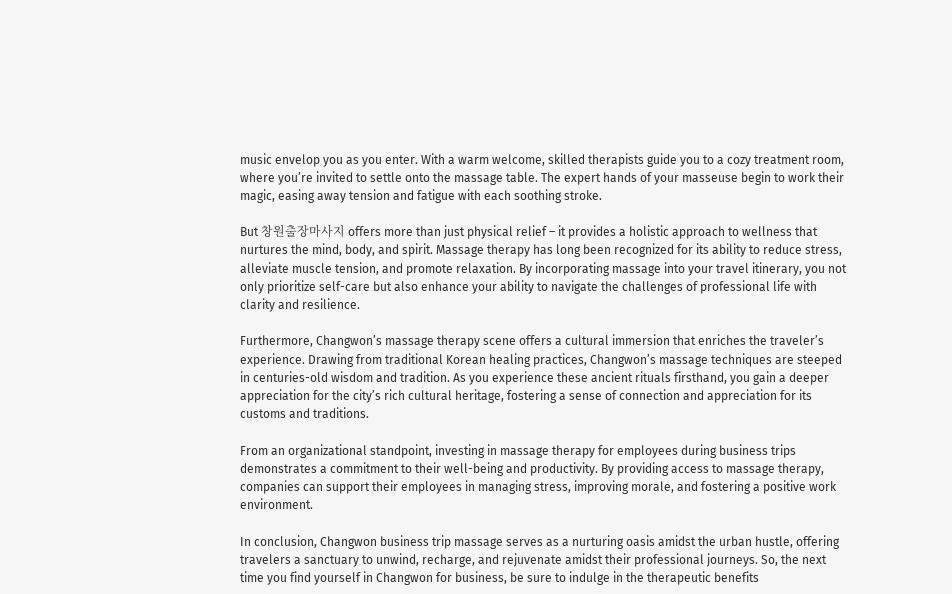music envelop you as you enter. With a warm welcome, skilled therapists guide you to a cozy treatment room, where you’re invited to settle onto the massage table. The expert hands of your masseuse begin to work their magic, easing away tension and fatigue with each soothing stroke.

But 창원출장마사지 offers more than just physical relief – it provides a holistic approach to wellness that nurtures the mind, body, and spirit. Massage therapy has long been recognized for its ability to reduce stress, alleviate muscle tension, and promote relaxation. By incorporating massage into your travel itinerary, you not only prioritize self-care but also enhance your ability to navigate the challenges of professional life with clarity and resilience.

Furthermore, Changwon’s massage therapy scene offers a cultural immersion that enriches the traveler’s experience. Drawing from traditional Korean healing practices, Changwon’s massage techniques are steeped in centuries-old wisdom and tradition. As you experience these ancient rituals firsthand, you gain a deeper appreciation for the city’s rich cultural heritage, fostering a sense of connection and appreciation for its customs and traditions.

From an organizational standpoint, investing in massage therapy for employees during business trips demonstrates a commitment to their well-being and productivity. By providing access to massage therapy, companies can support their employees in managing stress, improving morale, and fostering a positive work environment.

In conclusion, Changwon business trip massage serves as a nurturing oasis amidst the urban hustle, offering travelers a sanctuary to unwind, recharge, and rejuvenate amidst their professional journeys. So, the next time you find yourself in Changwon for business, be sure to indulge in the therapeutic benefits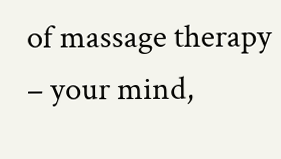of massage therapy – your mind,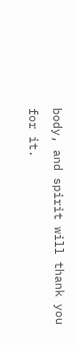body, and spirit will thank you for it.